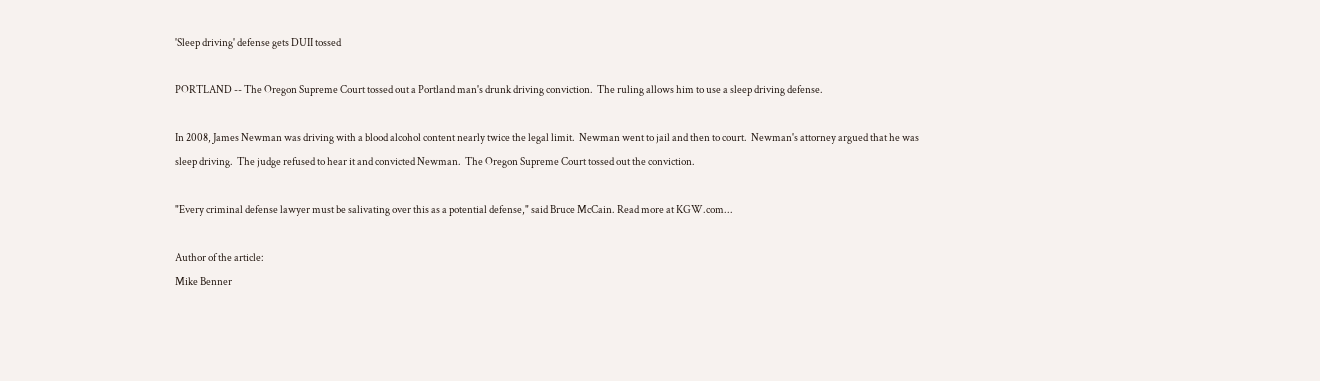'Sleep driving' defense gets DUII tossed

PORTLAND -- The Oregon Supreme Court tossed out a Portland man's drunk driving conviction.  The ruling allows him to use a sleep driving defense.

In 2008, James Newman was driving with a blood alcohol content nearly twice the legal limit.  Newman went to jail and then to court.  Newman's attorney argued that he was sleep driving.  The judge refused to hear it and convicted Newman.  The Oregon Supreme Court tossed out the conviction.

"Every criminal defense lawyer must be salivating over this as a potential defense," said Bruce McCain. Read more at KGW.com...

Author of the article:
Mike Benner